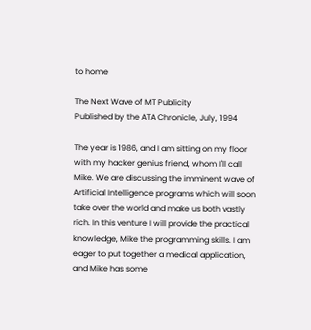to home

The Next Wave of MT Publicity
Published by the ATA Chronicle, July, 1994

The year is 1986, and I am sitting on my floor with my hacker genius friend, whom I'll call Mike. We are discussing the imminent wave of Artificial Intelligence programs which will soon take over the world and make us both vastly rich. In this venture I will provide the practical knowledge, Mike the programming skills. I am eager to put together a medical application, and Mike has some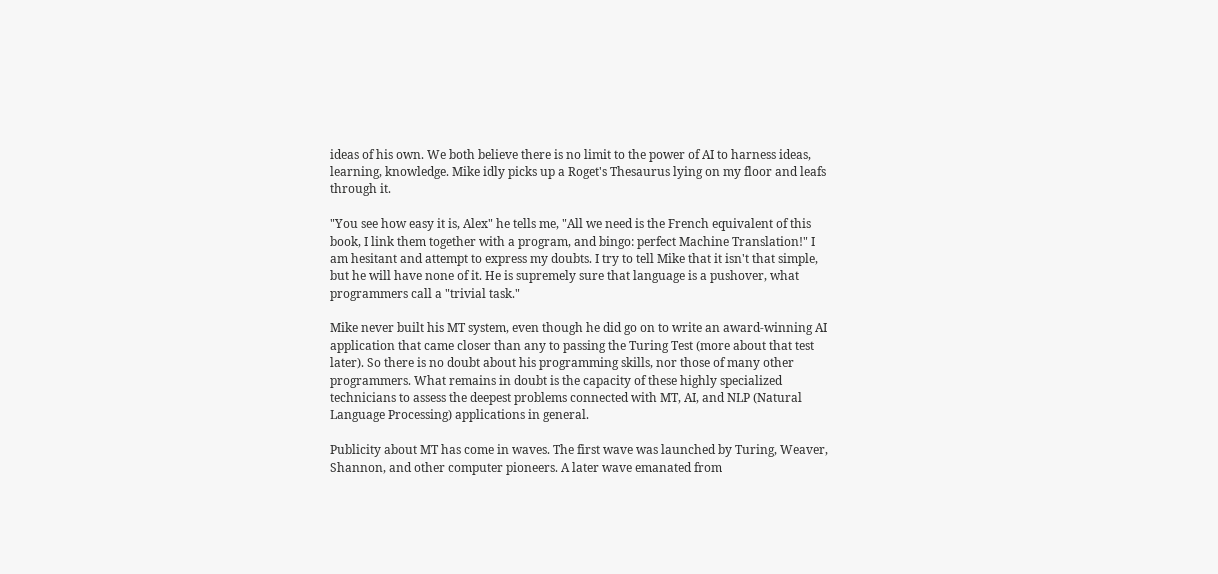ideas of his own. We both believe there is no limit to the power of AI to harness ideas, learning, knowledge. Mike idly picks up a Roget's Thesaurus lying on my floor and leafs through it.

"You see how easy it is, Alex" he tells me, "All we need is the French equivalent of this book, I link them together with a program, and bingo: perfect Machine Translation!" I am hesitant and attempt to express my doubts. I try to tell Mike that it isn't that simple, but he will have none of it. He is supremely sure that language is a pushover, what programmers call a "trivial task."

Mike never built his MT system, even though he did go on to write an award-winning AI application that came closer than any to passing the Turing Test (more about that test later). So there is no doubt about his programming skills, nor those of many other programmers. What remains in doubt is the capacity of these highly specialized technicians to assess the deepest problems connected with MT, AI, and NLP (Natural Language Processing) applications in general.

Publicity about MT has come in waves. The first wave was launched by Turing, Weaver, Shannon, and other computer pioneers. A later wave emanated from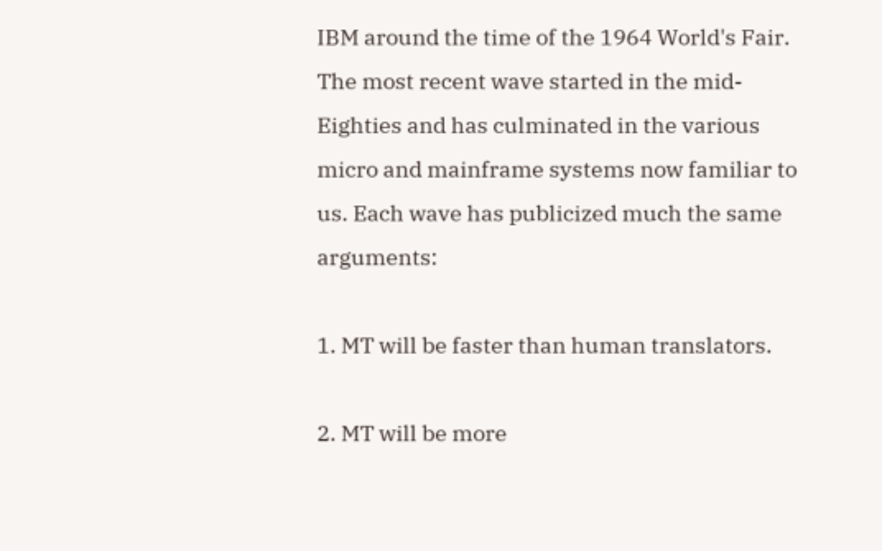IBM around the time of the 1964 World's Fair. The most recent wave started in the mid-Eighties and has culminated in the various micro and mainframe systems now familiar to us. Each wave has publicized much the same arguments:

1. MT will be faster than human translators.

2. MT will be more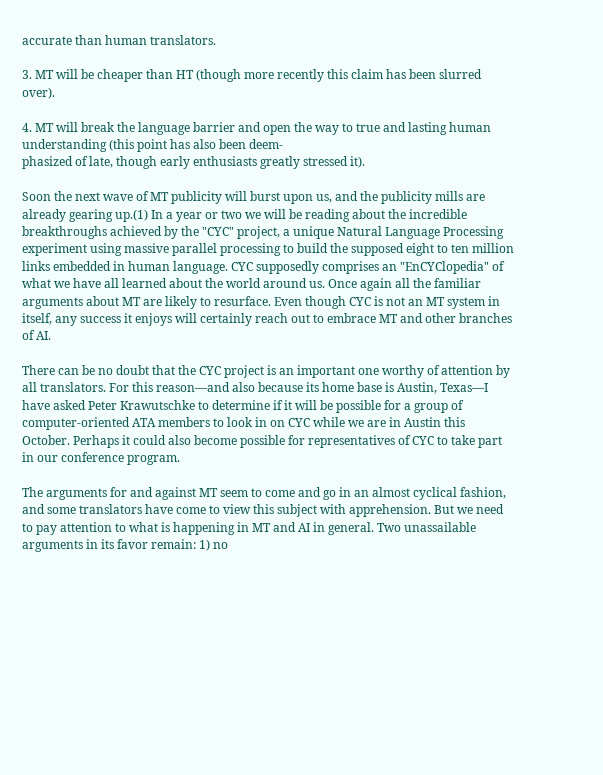accurate than human translators.

3. MT will be cheaper than HT (though more recently this claim has been slurred over).

4. MT will break the language barrier and open the way to true and lasting human understanding (this point has also been deem-
phasized of late, though early enthusiasts greatly stressed it).

Soon the next wave of MT publicity will burst upon us, and the publicity mills are already gearing up.(1) In a year or two we will be reading about the incredible breakthroughs achieved by the "CYC" project, a unique Natural Language Processing experiment using massive parallel processing to build the supposed eight to ten million links embedded in human language. CYC supposedly comprises an "EnCYClopedia" of what we have all learned about the world around us. Once again all the familiar arguments about MT are likely to resurface. Even though CYC is not an MT system in itself, any success it enjoys will certainly reach out to embrace MT and other branches of AI.

There can be no doubt that the CYC project is an important one worthy of attention by all translators. For this reason—and also because its home base is Austin, Texas—I have asked Peter Krawutschke to determine if it will be possible for a group of computer-oriented ATA members to look in on CYC while we are in Austin this October. Perhaps it could also become possible for representatives of CYC to take part in our conference program.

The arguments for and against MT seem to come and go in an almost cyclical fashion, and some translators have come to view this subject with apprehension. But we need to pay attention to what is happening in MT and AI in general. Two unassailable arguments in its favor remain: 1) no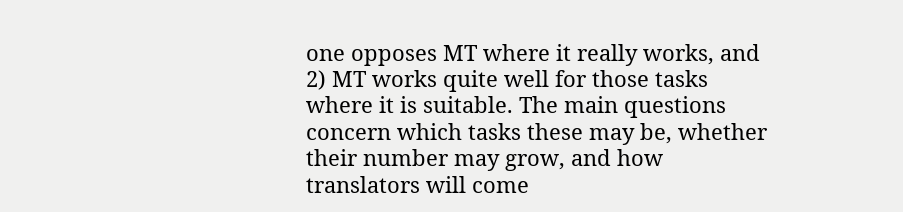one opposes MT where it really works, and 2) MT works quite well for those tasks where it is suitable. The main questions concern which tasks these may be, whether their number may grow, and how translators will come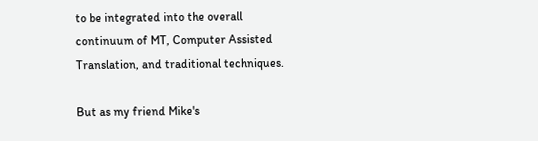to be integrated into the overall continuum of MT, Computer Assisted Translation, and traditional techniques.

But as my friend Mike's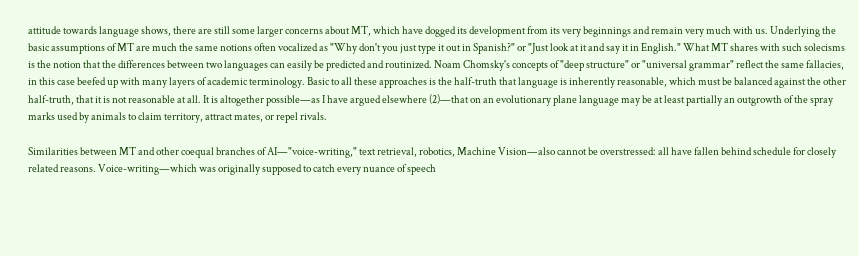attitude towards language shows, there are still some larger concerns about MT, which have dogged its development from its very beginnings and remain very much with us. Underlying the basic assumptions of MT are much the same notions often vocalized as "Why don't you just type it out in Spanish?" or "Just look at it and say it in English." What MT shares with such solecisms is the notion that the differences between two languages can easily be predicted and routinized. Noam Chomsky's concepts of "deep structure" or "universal grammar" reflect the same fallacies, in this case beefed up with many layers of academic terminology. Basic to all these approaches is the half-truth that language is inherently reasonable, which must be balanced against the other half-truth, that it is not reasonable at all. It is altogether possible—as I have argued elsewhere (2)—that on an evolutionary plane language may be at least partially an outgrowth of the spray marks used by animals to claim territory, attract mates, or repel rivals.

Similarities between MT and other coequal branches of AI—"voice-writing," text retrieval, robotics, Machine Vision—also cannot be overstressed: all have fallen behind schedule for closely related reasons. Voice-writing—which was originally supposed to catch every nuance of speech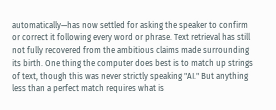automatically—has now settled for asking the speaker to confirm or correct it following every word or phrase. Text retrieval has still not fully recovered from the ambitious claims made surrounding its birth. One thing the computer does best is to match up strings of text, though this was never strictly speaking "AI." But anything less than a perfect match requires what is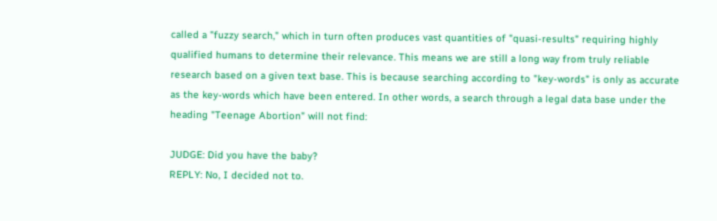called a "fuzzy search," which in turn often produces vast quantities of "quasi-results" requiring highly qualified humans to determine their relevance. This means we are still a long way from truly reliable research based on a given text base. This is because searching according to "key-words" is only as accurate as the key-words which have been entered. In other words, a search through a legal data base under the heading "Teenage Abortion" will not find:

JUDGE: Did you have the baby?
REPLY: No, I decided not to.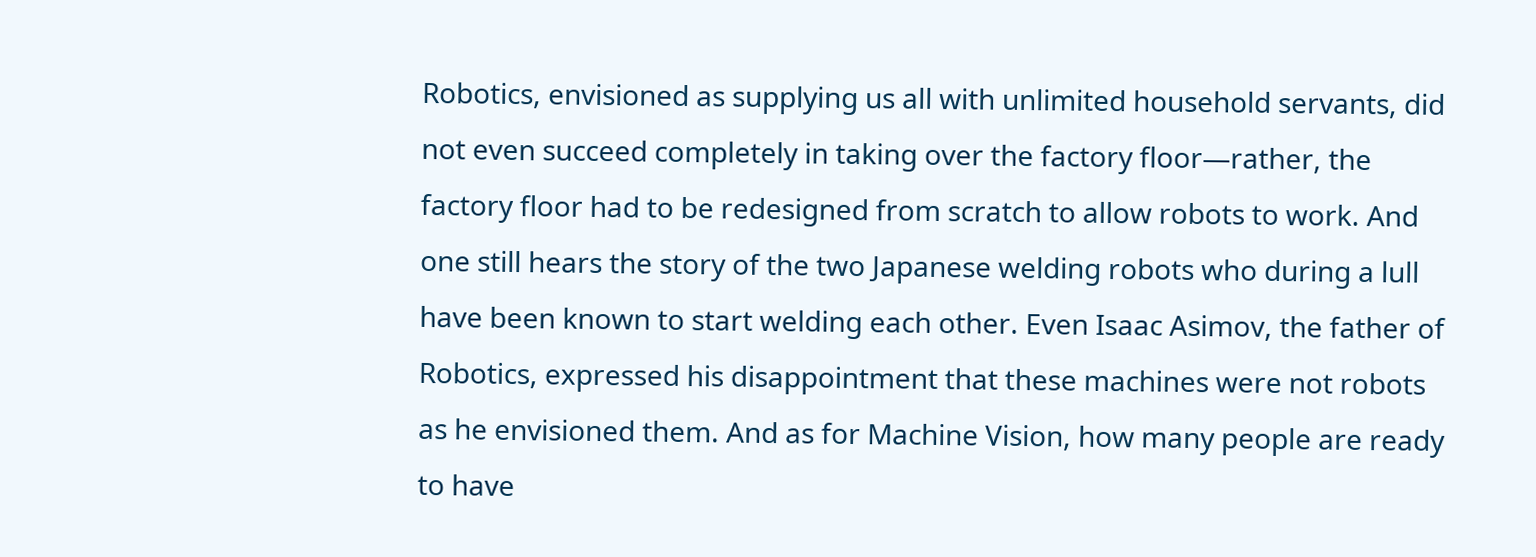Robotics, envisioned as supplying us all with unlimited household servants, did not even succeed completely in taking over the factory floor—rather, the factory floor had to be redesigned from scratch to allow robots to work. And one still hears the story of the two Japanese welding robots who during a lull have been known to start welding each other. Even Isaac Asimov, the father of Robotics, expressed his disappointment that these machines were not robots as he envisioned them. And as for Machine Vision, how many people are ready to have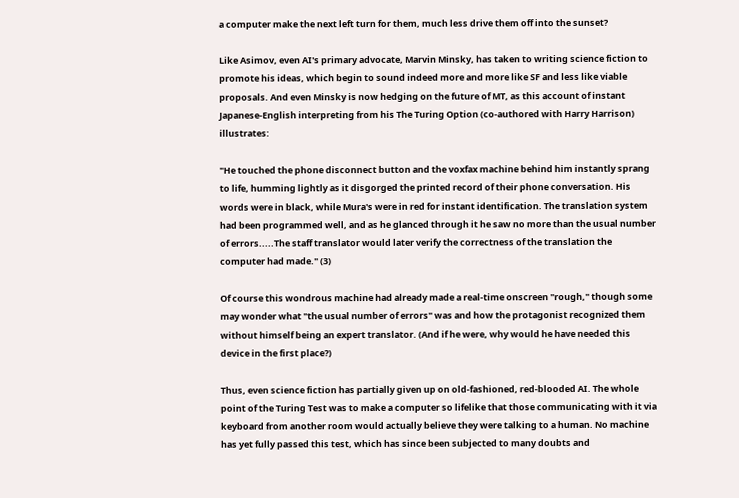a computer make the next left turn for them, much less drive them off into the sunset?

Like Asimov, even AI's primary advocate, Marvin Minsky, has taken to writing science fiction to promote his ideas, which begin to sound indeed more and more like SF and less like viable proposals. And even Minsky is now hedging on the future of MT, as this account of instant Japanese-English interpreting from his The Turing Option (co-authored with Harry Harrison) illustrates:

"He touched the phone disconnect button and the voxfax machine behind him instantly sprang to life, humming lightly as it disgorged the printed record of their phone conversation. His words were in black, while Mura's were in red for instant identification. The translation system had been programmed well, and as he glanced through it he saw no more than the usual number of errors.....The staff translator would later verify the correctness of the translation the computer had made." (3)

Of course this wondrous machine had already made a real-time onscreen "rough," though some may wonder what "the usual number of errors" was and how the protagonist recognized them without himself being an expert translator. (And if he were, why would he have needed this device in the first place?)

Thus, even science fiction has partially given up on old-fashioned, red-blooded AI. The whole point of the Turing Test was to make a computer so lifelike that those communicating with it via keyboard from another room would actually believe they were talking to a human. No machine has yet fully passed this test, which has since been subjected to many doubts and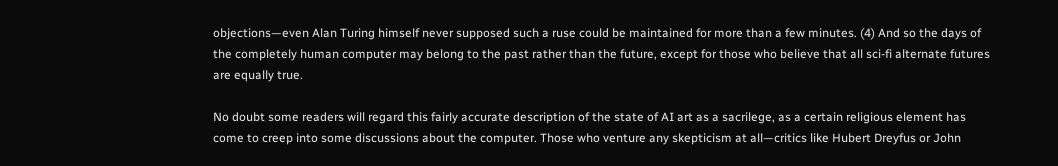objections—even Alan Turing himself never supposed such a ruse could be maintained for more than a few minutes. (4) And so the days of the completely human computer may belong to the past rather than the future, except for those who believe that all sci-fi alternate futures are equally true.

No doubt some readers will regard this fairly accurate description of the state of AI art as a sacrilege, as a certain religious element has come to creep into some discussions about the computer. Those who venture any skepticism at all—critics like Hubert Dreyfus or John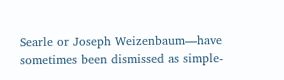Searle or Joseph Weizenbaum—have sometimes been dismissed as simple-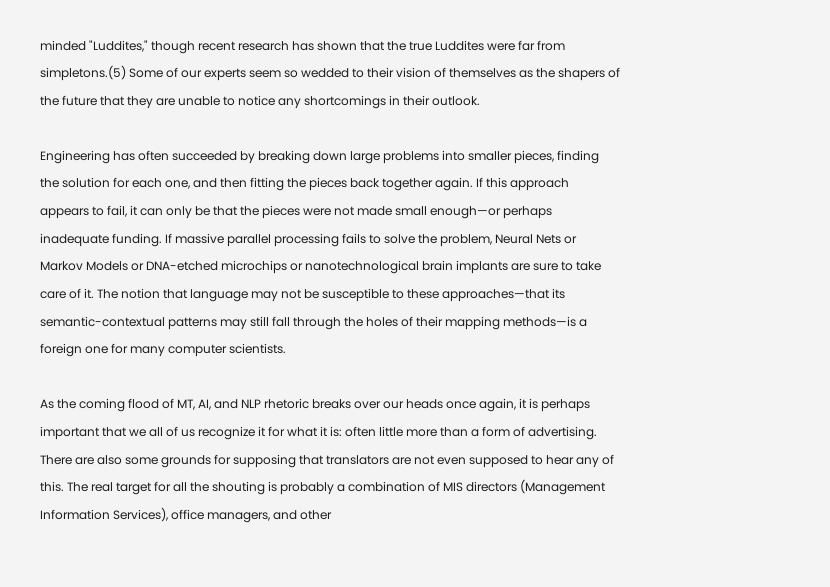minded "Luddites," though recent research has shown that the true Luddites were far from simpletons.(5) Some of our experts seem so wedded to their vision of themselves as the shapers of the future that they are unable to notice any shortcomings in their outlook.

Engineering has often succeeded by breaking down large problems into smaller pieces, finding the solution for each one, and then fitting the pieces back together again. If this approach appears to fail, it can only be that the pieces were not made small enough—or perhaps inadequate funding. If massive parallel processing fails to solve the problem, Neural Nets or Markov Models or DNA-etched microchips or nanotechnological brain implants are sure to take care of it. The notion that language may not be susceptible to these approaches—that its semantic-contextual patterns may still fall through the holes of their mapping methods—is a foreign one for many computer scientists.

As the coming flood of MT, AI, and NLP rhetoric breaks over our heads once again, it is perhaps important that we all of us recognize it for what it is: often little more than a form of advertising. There are also some grounds for supposing that translators are not even supposed to hear any of this. The real target for all the shouting is probably a combination of MIS directors (Management Information Services), office managers, and other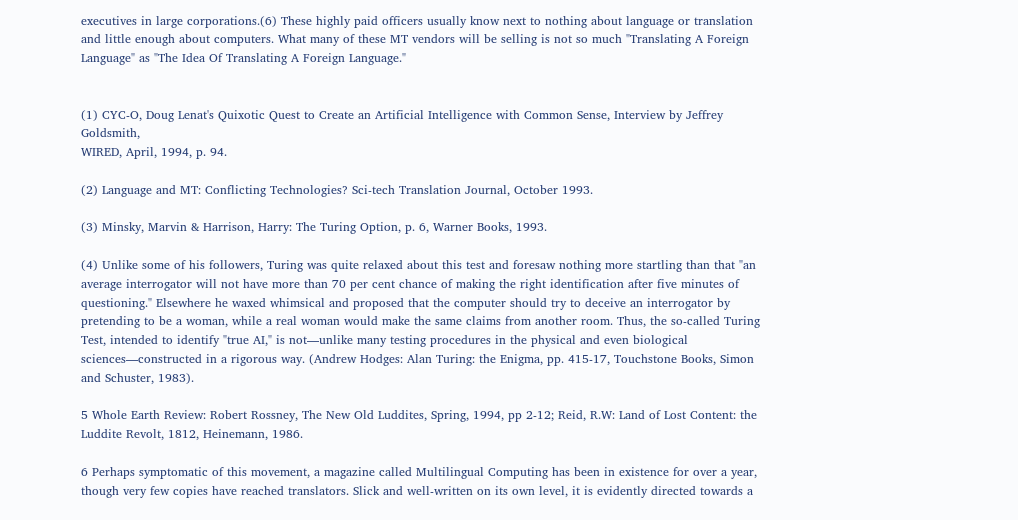executives in large corporations.(6) These highly paid officers usually know next to nothing about language or translation and little enough about computers. What many of these MT vendors will be selling is not so much "Translating A Foreign Language" as "The Idea Of Translating A Foreign Language."


(1) CYC-O, Doug Lenat's Quixotic Quest to Create an Artificial Intelligence with Common Sense, Interview by Jeffrey Goldsmith,
WIRED, April, 1994, p. 94.

(2) Language and MT: Conflicting Technologies? Sci-tech Translation Journal, October 1993.

(3) Minsky, Marvin & Harrison, Harry: The Turing Option, p. 6, Warner Books, 1993.

(4) Unlike some of his followers, Turing was quite relaxed about this test and foresaw nothing more startling than that "an average interrogator will not have more than 70 per cent chance of making the right identification after five minutes of questioning." Elsewhere he waxed whimsical and proposed that the computer should try to deceive an interrogator by pretending to be a woman, while a real woman would make the same claims from another room. Thus, the so-called Turing Test, intended to identify "true AI," is not—unlike many testing procedures in the physical and even biological sciences—constructed in a rigorous way. (Andrew Hodges: Alan Turing: the Enigma, pp. 415-17, Touchstone Books, Simon and Schuster, 1983).

5 Whole Earth Review: Robert Rossney, The New Old Luddites, Spring, 1994, pp 2-12; Reid, R.W: Land of Lost Content: the Luddite Revolt, 1812, Heinemann, 1986.

6 Perhaps symptomatic of this movement, a magazine called Multilingual Computing has been in existence for over a year, though very few copies have reached translators. Slick and well-written on its own level, it is evidently directed towards a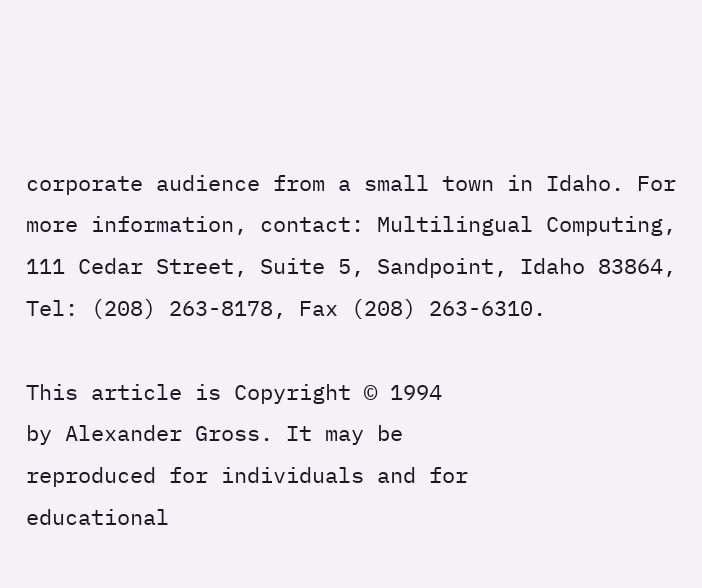corporate audience from a small town in Idaho. For more information, contact: Multilingual Computing, 111 Cedar Street, Suite 5, Sandpoint, Idaho 83864, Tel: (208) 263-8178, Fax (208) 263-6310.

This article is Copyright © 1994
by Alexander Gross. It may be
reproduced for individuals and for
educational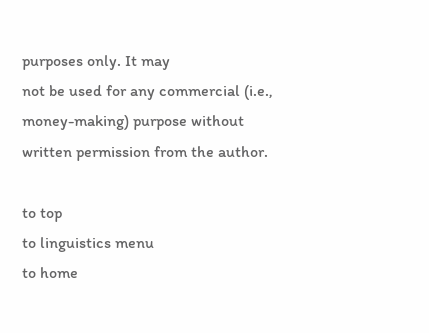purposes only. It may
not be used for any commercial (i.e.,
money-making) purpose without
written permission from the author.

to top
to linguistics menu
to home